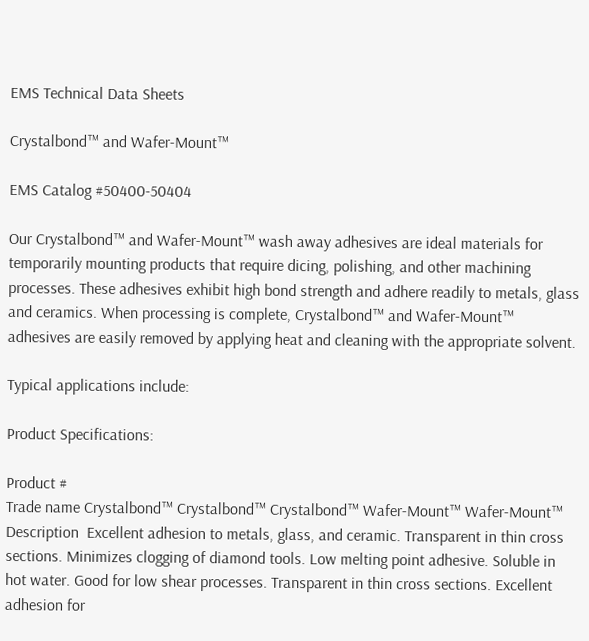EMS Technical Data Sheets

Crystalbond™ and Wafer-Mount™

EMS Catalog #50400-50404

Our Crystalbond™ and Wafer-Mount™ wash away adhesives are ideal materials for temporarily mounting products that require dicing, polishing, and other machining processes. These adhesives exhibit high bond strength and adhere readily to metals, glass and ceramics. When processing is complete, Crystalbond™ and Wafer-Mount™ adhesives are easily removed by applying heat and cleaning with the appropriate solvent.

Typical applications include:

Product Specifications:

Product #
Trade name Crystalbond™ Crystalbond™ Crystalbond™ Wafer-Mount™ Wafer-Mount™
Description  Excellent adhesion to metals, glass, and ceramic. Transparent in thin cross sections. Minimizes clogging of diamond tools. Low melting point adhesive. Soluble in hot water. Good for low shear processes. Transparent in thin cross sections. Excellent adhesion for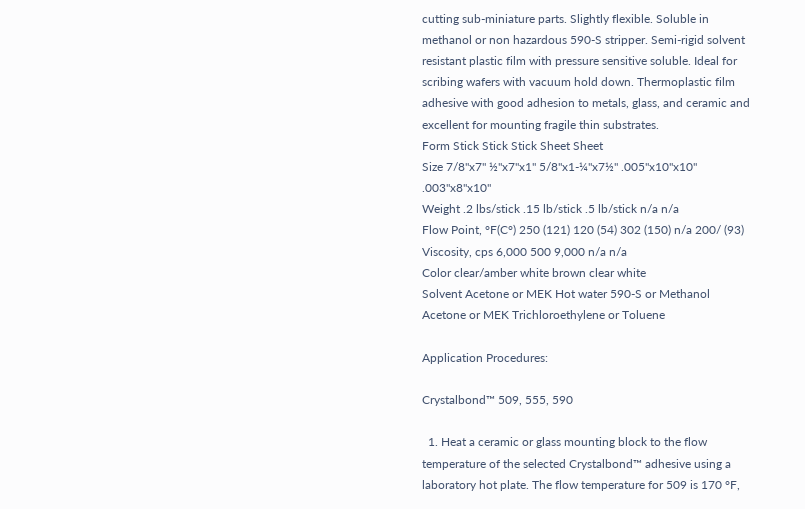cutting sub-miniature parts. Slightly flexible. Soluble in methanol or non hazardous 590-S stripper. Semi-rigid solvent resistant plastic film with pressure sensitive soluble. Ideal for scribing wafers with vacuum hold down. Thermoplastic film adhesive with good adhesion to metals, glass, and ceramic and excellent for mounting fragile thin substrates.
Form Stick Stick Stick Sheet Sheet
Size 7/8"x7" ½"x7"x1" 5/8"x1-¼"x7½" .005"x10"x10" .003"x8"x10"
Weight .2 lbs/stick .15 lb/stick .5 lb/stick n/a n/a
Flow Point, °F(C°) 250 (121) 120 (54) 302 (150) n/a 200/ (93)
Viscosity, cps 6,000 500 9,000 n/a n/a
Color clear/amber white brown clear white
Solvent Acetone or MEK Hot water 590-S or Methanol Acetone or MEK Trichloroethylene or Toluene

Application Procedures:

Crystalbond™ 509, 555, 590

  1. Heat a ceramic or glass mounting block to the flow temperature of the selected Crystalbond™ adhesive using a laboratory hot plate. The flow temperature for 509 is 170 °F,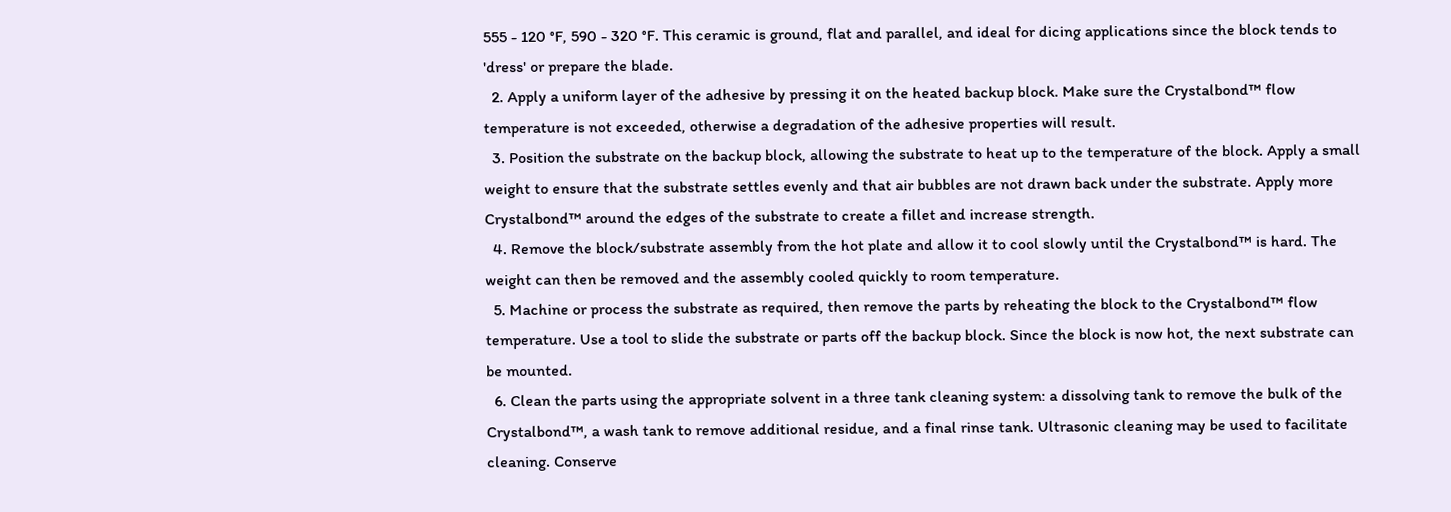555 - 120 °F, 590 - 320 °F. This ceramic is ground, flat and parallel, and ideal for dicing applications since the block tends to 'dress' or prepare the blade.
  2. Apply a uniform layer of the adhesive by pressing it on the heated backup block. Make sure the Crystalbond™ flow temperature is not exceeded, otherwise a degradation of the adhesive properties will result.
  3. Position the substrate on the backup block, allowing the substrate to heat up to the temperature of the block. Apply a small weight to ensure that the substrate settles evenly and that air bubbles are not drawn back under the substrate. Apply more Crystalbond™ around the edges of the substrate to create a fillet and increase strength.
  4. Remove the block/substrate assembly from the hot plate and allow it to cool slowly until the Crystalbond™ is hard. The weight can then be removed and the assembly cooled quickly to room temperature.
  5. Machine or process the substrate as required, then remove the parts by reheating the block to the Crystalbond™ flow temperature. Use a tool to slide the substrate or parts off the backup block. Since the block is now hot, the next substrate can be mounted.
  6. Clean the parts using the appropriate solvent in a three tank cleaning system: a dissolving tank to remove the bulk of the Crystalbond™, a wash tank to remove additional residue, and a final rinse tank. Ultrasonic cleaning may be used to facilitate cleaning. Conserve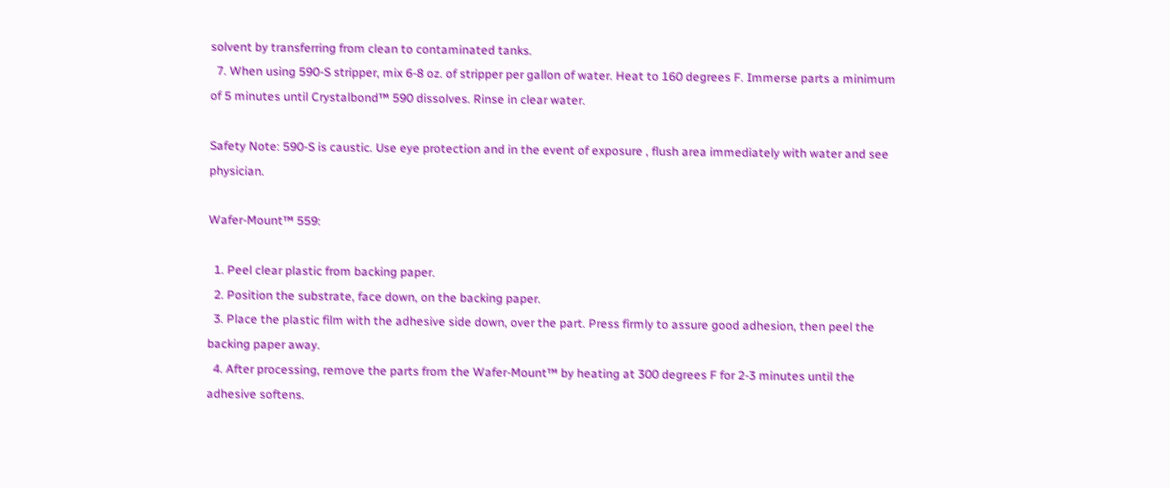solvent by transferring from clean to contaminated tanks.
  7. When using 590-S stripper, mix 6-8 oz. of stripper per gallon of water. Heat to 160 degrees F. Immerse parts a minimum of 5 minutes until Crystalbond™ 590 dissolves. Rinse in clear water.

Safety Note: 590-S is caustic. Use eye protection and in the event of exposure , flush area immediately with water and see physician.

Wafer-Mount™ 559:

  1. Peel clear plastic from backing paper.
  2. Position the substrate, face down, on the backing paper.
  3. Place the plastic film with the adhesive side down, over the part. Press firmly to assure good adhesion, then peel the backing paper away.
  4. After processing, remove the parts from the Wafer-Mount™ by heating at 300 degrees F for 2-3 minutes until the adhesive softens.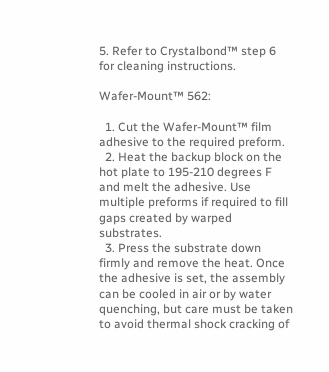5. Refer to Crystalbond™ step 6 for cleaning instructions.

Wafer-Mount™ 562:

  1. Cut the Wafer-Mount™ film adhesive to the required preform.
  2. Heat the backup block on the hot plate to 195-210 degrees F and melt the adhesive. Use multiple preforms if required to fill gaps created by warped substrates.
  3. Press the substrate down firmly and remove the heat. Once the adhesive is set, the assembly can be cooled in air or by water quenching, but care must be taken to avoid thermal shock cracking of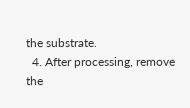the substrate.
  4. After processing, remove the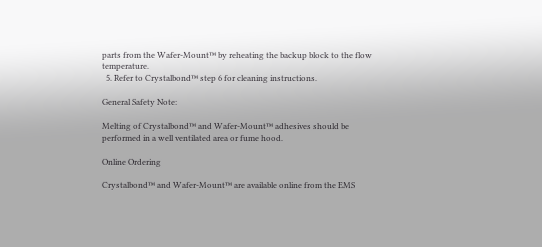parts from the Wafer-Mount™ by reheating the backup block to the flow temperature.
  5. Refer to Crystalbond™ step 6 for cleaning instructions.

General Safety Note:

Melting of Crystalbond™ and Wafer-Mount™ adhesives should be performed in a well ventilated area or fume hood.

Online Ordering

Crystalbond™ and Wafer-Mount™ are available online from the EMS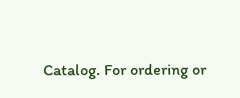Catalog. For ordering or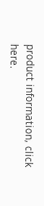product information, click here.